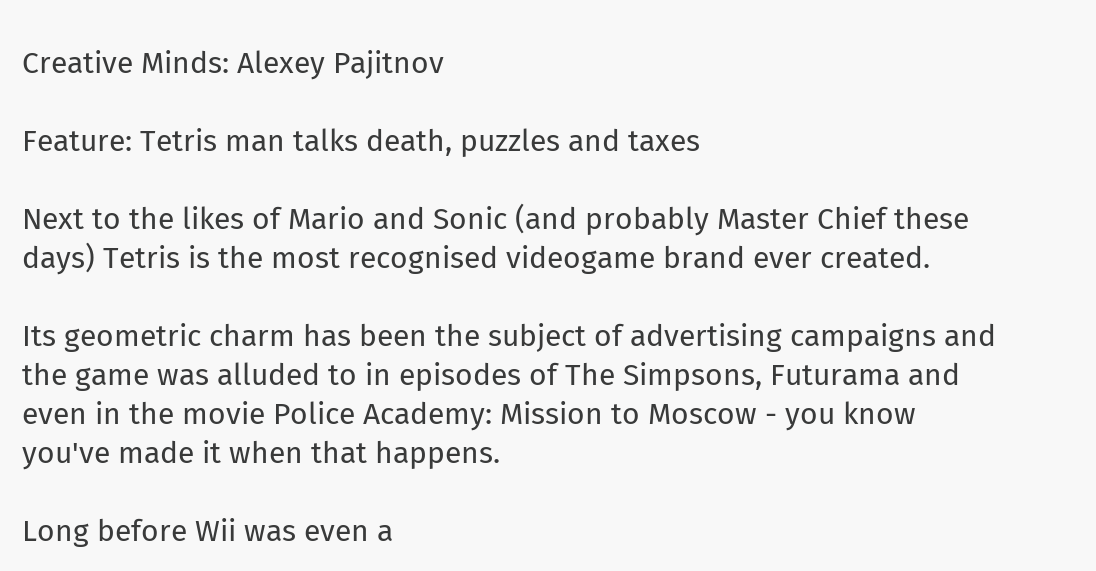Creative Minds: Alexey Pajitnov

Feature: Tetris man talks death, puzzles and taxes

Next to the likes of Mario and Sonic (and probably Master Chief these days) Tetris is the most recognised videogame brand ever created.

Its geometric charm has been the subject of advertising campaigns and the game was alluded to in episodes of The Simpsons, Futurama and even in the movie Police Academy: Mission to Moscow - you know you've made it when that happens.

Long before Wii was even a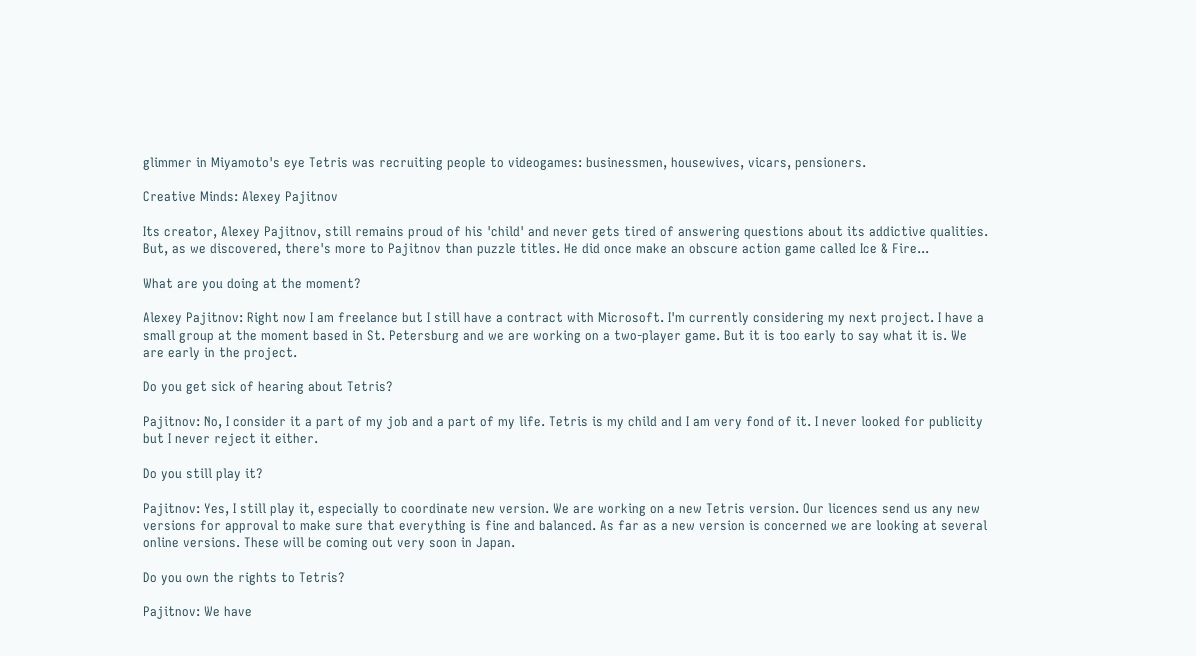glimmer in Miyamoto's eye Tetris was recruiting people to videogames: businessmen, housewives, vicars, pensioners.

Creative Minds: Alexey Pajitnov

Its creator, Alexey Pajitnov, still remains proud of his 'child' and never gets tired of answering questions about its addictive qualities. But, as we discovered, there's more to Pajitnov than puzzle titles. He did once make an obscure action game called Ice & Fire...

What are you doing at the moment?

Alexey Pajitnov: Right now I am freelance but I still have a contract with Microsoft. I'm currently considering my next project. I have a small group at the moment based in St. Petersburg and we are working on a two-player game. But it is too early to say what it is. We are early in the project.

Do you get sick of hearing about Tetris?

Pajitnov: No, I consider it a part of my job and a part of my life. Tetris is my child and I am very fond of it. I never looked for publicity but I never reject it either.

Do you still play it?

Pajitnov: Yes, I still play it, especially to coordinate new version. We are working on a new Tetris version. Our licences send us any new versions for approval to make sure that everything is fine and balanced. As far as a new version is concerned we are looking at several online versions. These will be coming out very soon in Japan.

Do you own the rights to Tetris?

Pajitnov: We have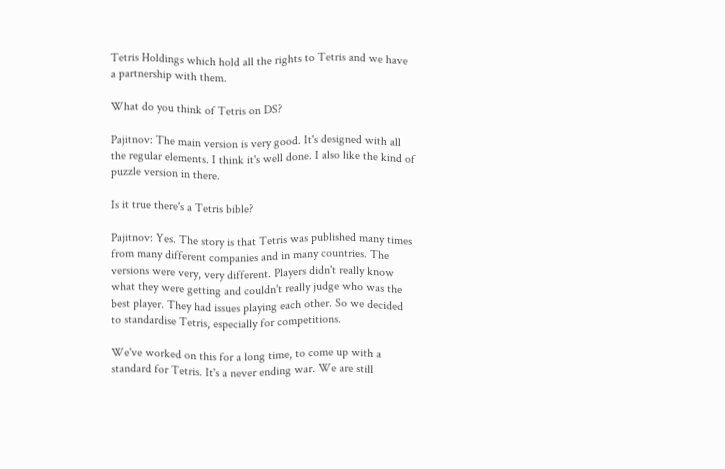Tetris Holdings which hold all the rights to Tetris and we have a partnership with them.

What do you think of Tetris on DS?

Pajitnov: The main version is very good. It's designed with all the regular elements. I think it's well done. I also like the kind of puzzle version in there.

Is it true there's a Tetris bible?

Pajitnov: Yes. The story is that Tetris was published many times from many different companies and in many countries. The versions were very, very different. Players didn't really know what they were getting and couldn't really judge who was the best player. They had issues playing each other. So we decided to standardise Tetris, especially for competitions.

We've worked on this for a long time, to come up with a standard for Tetris. It's a never ending war. We are still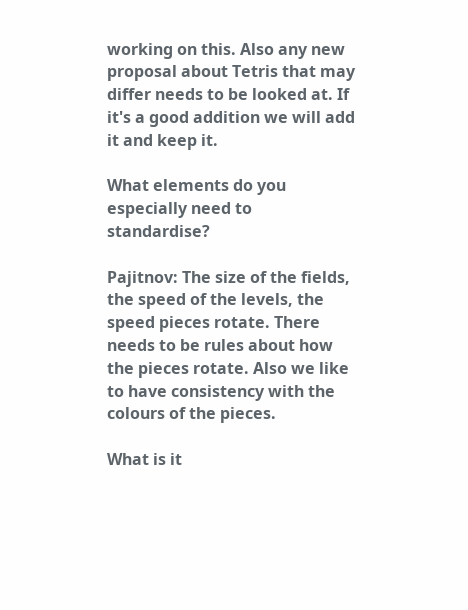working on this. Also any new proposal about Tetris that may differ needs to be looked at. If it's a good addition we will add it and keep it.

What elements do you especially need to standardise?

Pajitnov: The size of the fields, the speed of the levels, the speed pieces rotate. There needs to be rules about how the pieces rotate. Also we like to have consistency with the colours of the pieces.

What is it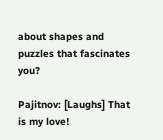about shapes and puzzles that fascinates you?

Pajitnov: [Laughs] That is my love!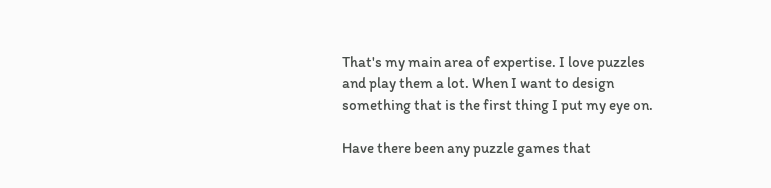That's my main area of expertise. I love puzzles and play them a lot. When I want to design something that is the first thing I put my eye on.

Have there been any puzzle games that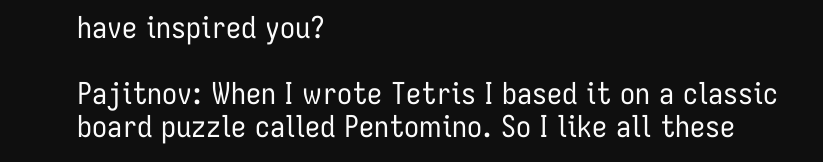have inspired you?

Pajitnov: When I wrote Tetris I based it on a classic board puzzle called Pentomino. So I like all these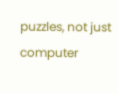puzzles, not just computer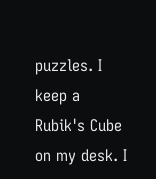puzzles. I keep a Rubik's Cube on my desk. I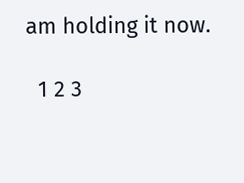am holding it now.

  1 2 3